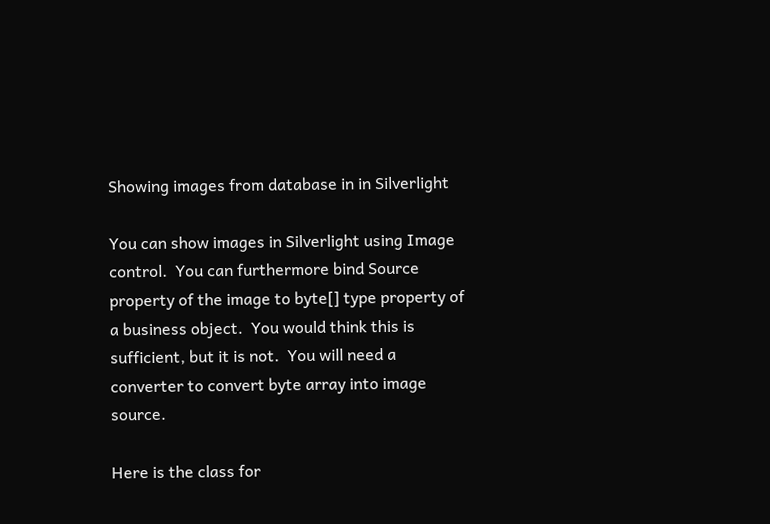Showing images from database in in Silverlight

You can show images in Silverlight using Image control.  You can furthermore bind Source property of the image to byte[] type property of a business object.  You would think this is sufficient, but it is not.  You will need a converter to convert byte array into image source.

Here is the class for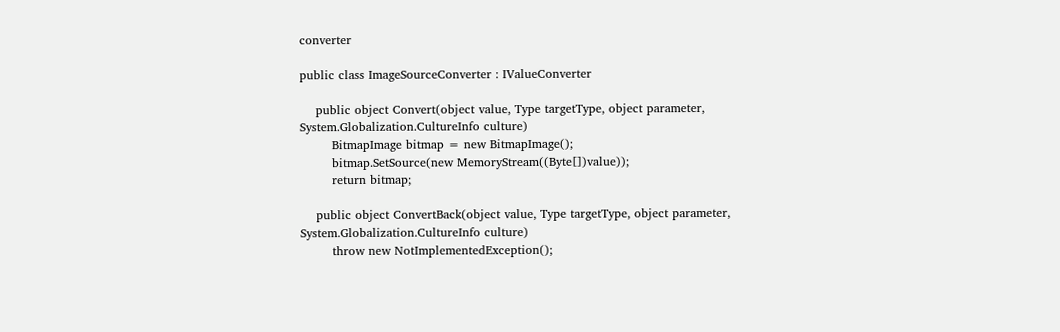converter

public class ImageSourceConverter : IValueConverter

    public object Convert(object value, Type targetType, object parameter, System.Globalization.CultureInfo culture)
        BitmapImage bitmap = new BitmapImage();
        bitmap.SetSource(new MemoryStream((Byte[])value));
        return bitmap;

    public object ConvertBack(object value, Type targetType, object parameter, System.Globalization.CultureInfo culture)
        throw new NotImplementedException();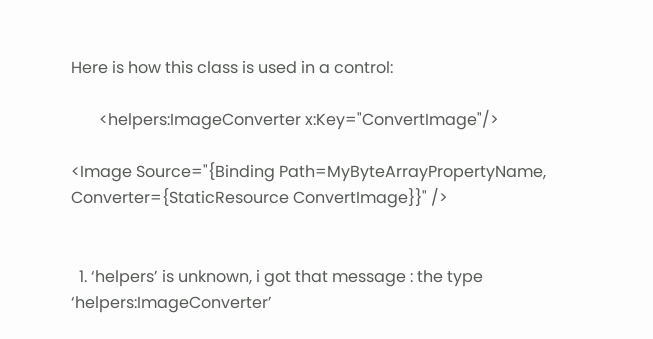Here is how this class is used in a control:

       <helpers:ImageConverter x:Key="ConvertImage"/>

<Image Source="{Binding Path=MyByteArrayPropertyName, Converter={StaticResource ConvertImage}}" />


  1. ‘helpers’ is unknown, i got that message : the type ‘helpers:ImageConverter’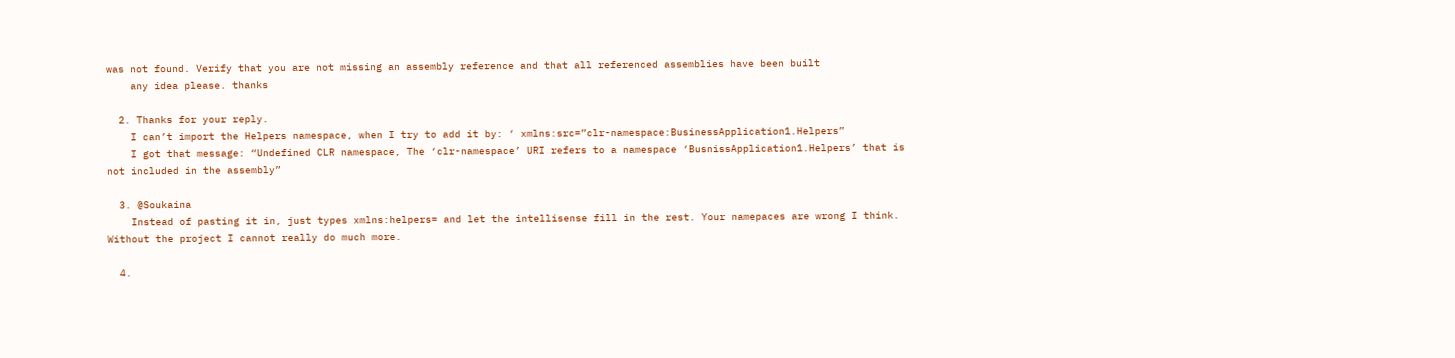was not found. Verify that you are not missing an assembly reference and that all referenced assemblies have been built
    any idea please. thanks

  2. Thanks for your reply.
    I can’t import the Helpers namespace, when I try to add it by: ‘ xmlns:src=”clr-namespace:BusinessApplication1.Helpers”
    I got that message: “Undefined CLR namespace, The ‘clr-namespace’ URI refers to a namespace ‘BusnissApplication1.Helpers’ that is not included in the assembly”

  3. @Soukaina
    Instead of pasting it in, just types xmlns:helpers= and let the intellisense fill in the rest. Your namepaces are wrong I think. Without the project I cannot really do much more.

  4.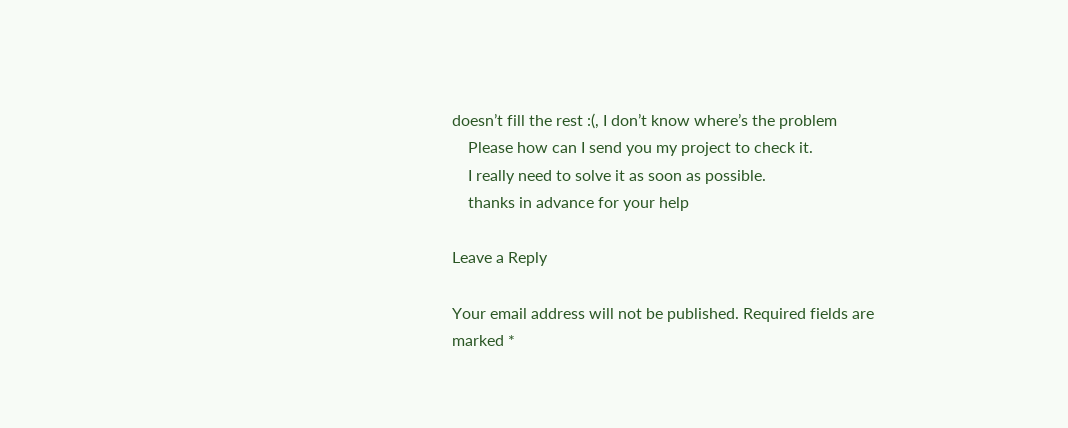doesn’t fill the rest :(, I don’t know where’s the problem
    Please how can I send you my project to check it.
    I really need to solve it as soon as possible.
    thanks in advance for your help

Leave a Reply

Your email address will not be published. Required fields are marked *